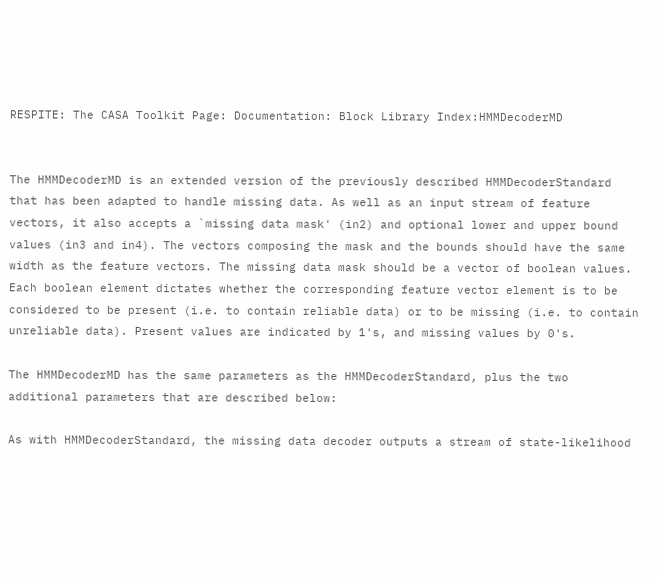RESPITE: The CASA Toolkit Page: Documentation: Block Library Index:HMMDecoderMD


The HMMDecoderMD is an extended version of the previously described HMMDecoderStandard that has been adapted to handle missing data. As well as an input stream of feature vectors, it also accepts a `missing data mask' (in2) and optional lower and upper bound values (in3 and in4). The vectors composing the mask and the bounds should have the same width as the feature vectors. The missing data mask should be a vector of boolean values. Each boolean element dictates whether the corresponding feature vector element is to be considered to be present (i.e. to contain reliable data) or to be missing (i.e. to contain unreliable data). Present values are indicated by 1's, and missing values by 0's.

The HMMDecoderMD has the same parameters as the HMMDecoderStandard, plus the two additional parameters that are described below:

As with HMMDecoderStandard, the missing data decoder outputs a stream of state-likelihood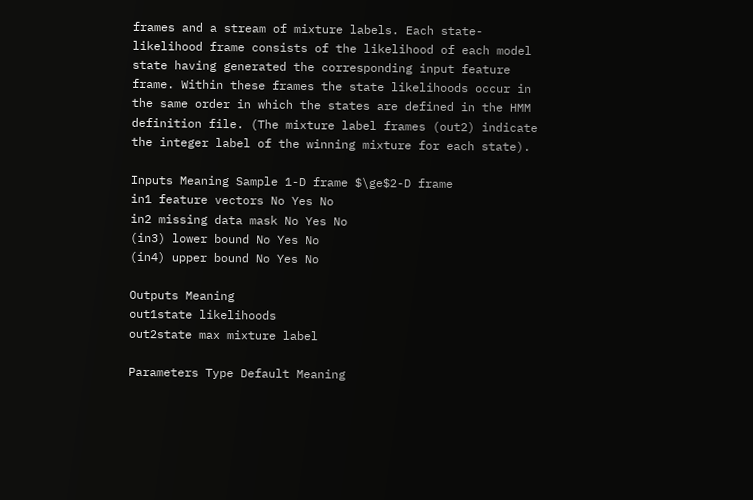frames and a stream of mixture labels. Each state-likelihood frame consists of the likelihood of each model state having generated the corresponding input feature frame. Within these frames the state likelihoods occur in the same order in which the states are defined in the HMM definition file. (The mixture label frames (out2) indicate the integer label of the winning mixture for each state).

Inputs Meaning Sample 1-D frame $\ge$2-D frame
in1 feature vectors No Yes No
in2 missing data mask No Yes No
(in3) lower bound No Yes No
(in4) upper bound No Yes No

Outputs Meaning
out1state likelihoods
out2state max mixture label

Parameters Type Default Meaning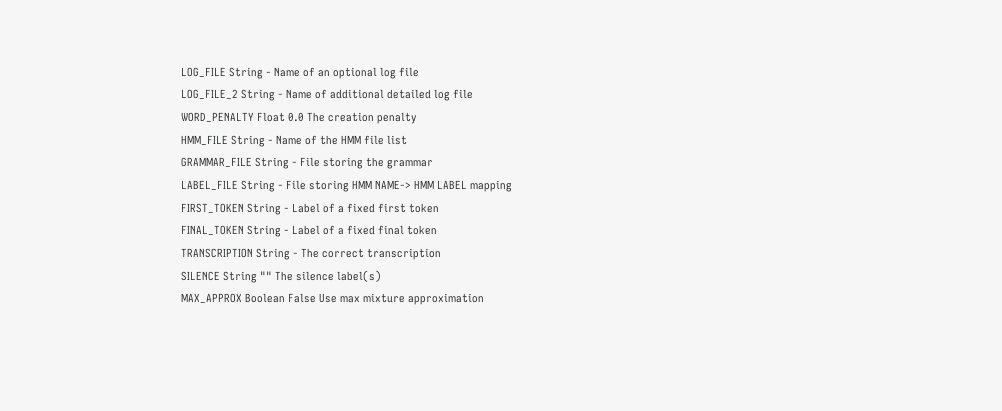LOG_FILE String - Name of an optional log file
LOG_FILE_2 String - Name of additional detailed log file
WORD_PENALTY Float 0.0 The creation penalty
HMM_FILE String - Name of the HMM file list
GRAMMAR_FILE String - File storing the grammar
LABEL_FILE String - File storing HMM NAME-> HMM LABEL mapping
FIRST_TOKEN String - Label of a fixed first token
FINAL_TOKEN String - Label of a fixed final token
TRANSCRIPTION String - The correct transcription
SILENCE String "" The silence label(s)
MAX_APPROX Boolean False Use max mixture approximation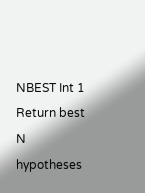NBEST Int 1 Return best N hypotheses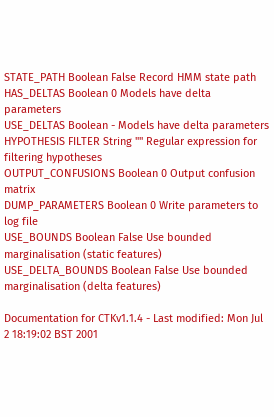STATE_PATH Boolean False Record HMM state path
HAS_DELTAS Boolean 0 Models have delta parameters
USE_DELTAS Boolean - Models have delta parameters
HYPOTHESIS FILTER String "" Regular expression for filtering hypotheses
OUTPUT_CONFUSIONS Boolean 0 Output confusion matrix
DUMP_PARAMETERS Boolean 0 Write parameters to log file
USE_BOUNDS Boolean False Use bounded marginalisation (static features)
USE_DELTA_BOUNDS Boolean False Use bounded marginalisation (delta features)

Documentation for CTKv1.1.4 - Last modified: Mon Jul 2 18:19:02 BST 2001